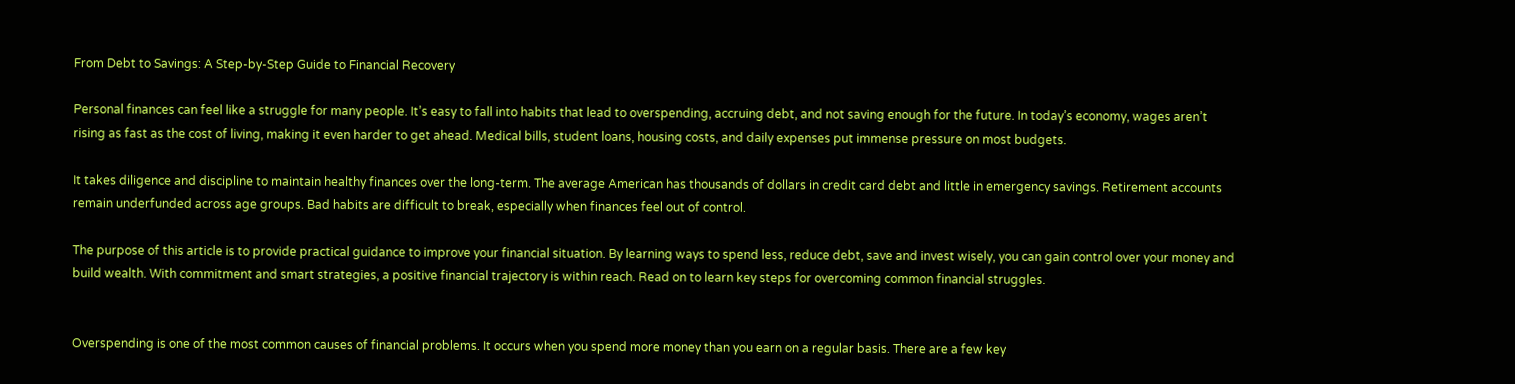From Debt to Savings: A Step-by-Step Guide to Financial Recovery

Personal finances can feel like a struggle for many people. It’s easy to fall into habits that lead to overspending, accruing debt, and not saving enough for the future. In today’s economy, wages aren’t rising as fast as the cost of living, making it even harder to get ahead. Medical bills, student loans, housing costs, and daily expenses put immense pressure on most budgets.

It takes diligence and discipline to maintain healthy finances over the long-term. The average American has thousands of dollars in credit card debt and little in emergency savings. Retirement accounts remain underfunded across age groups. Bad habits are difficult to break, especially when finances feel out of control.

The purpose of this article is to provide practical guidance to improve your financial situation. By learning ways to spend less, reduce debt, save and invest wisely, you can gain control over your money and build wealth. With commitment and smart strategies, a positive financial trajectory is within reach. Read on to learn key steps for overcoming common financial struggles.


Overspending is one of the most common causes of financial problems. It occurs when you spend more money than you earn on a regular basis. There are a few key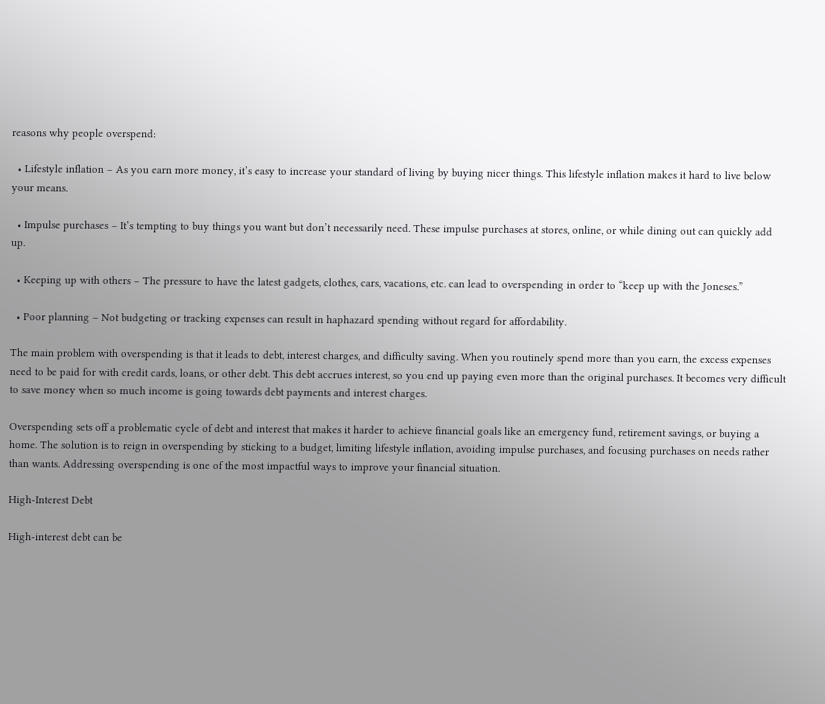reasons why people overspend:

  • Lifestyle inflation – As you earn more money, it’s easy to increase your standard of living by buying nicer things. This lifestyle inflation makes it hard to live below your means.

  • Impulse purchases – It’s tempting to buy things you want but don’t necessarily need. These impulse purchases at stores, online, or while dining out can quickly add up.

  • Keeping up with others – The pressure to have the latest gadgets, clothes, cars, vacations, etc. can lead to overspending in order to “keep up with the Joneses.”

  • Poor planning – Not budgeting or tracking expenses can result in haphazard spending without regard for affordability.

The main problem with overspending is that it leads to debt, interest charges, and difficulty saving. When you routinely spend more than you earn, the excess expenses need to be paid for with credit cards, loans, or other debt. This debt accrues interest, so you end up paying even more than the original purchases. It becomes very difficult to save money when so much income is going towards debt payments and interest charges.

Overspending sets off a problematic cycle of debt and interest that makes it harder to achieve financial goals like an emergency fund, retirement savings, or buying a home. The solution is to reign in overspending by sticking to a budget, limiting lifestyle inflation, avoiding impulse purchases, and focusing purchases on needs rather than wants. Addressing overspending is one of the most impactful ways to improve your financial situation.

High-Interest Debt

High-interest debt can be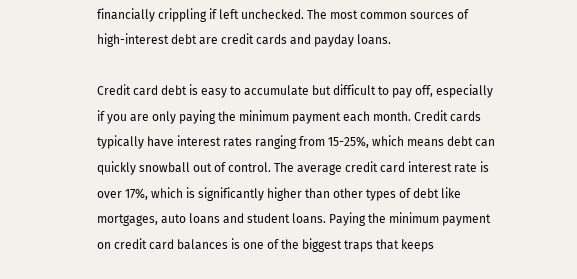financially crippling if left unchecked. The most common sources of high-interest debt are credit cards and payday loans.

Credit card debt is easy to accumulate but difficult to pay off, especially if you are only paying the minimum payment each month. Credit cards typically have interest rates ranging from 15-25%, which means debt can quickly snowball out of control. The average credit card interest rate is over 17%, which is significantly higher than other types of debt like mortgages, auto loans and student loans. Paying the minimum payment on credit card balances is one of the biggest traps that keeps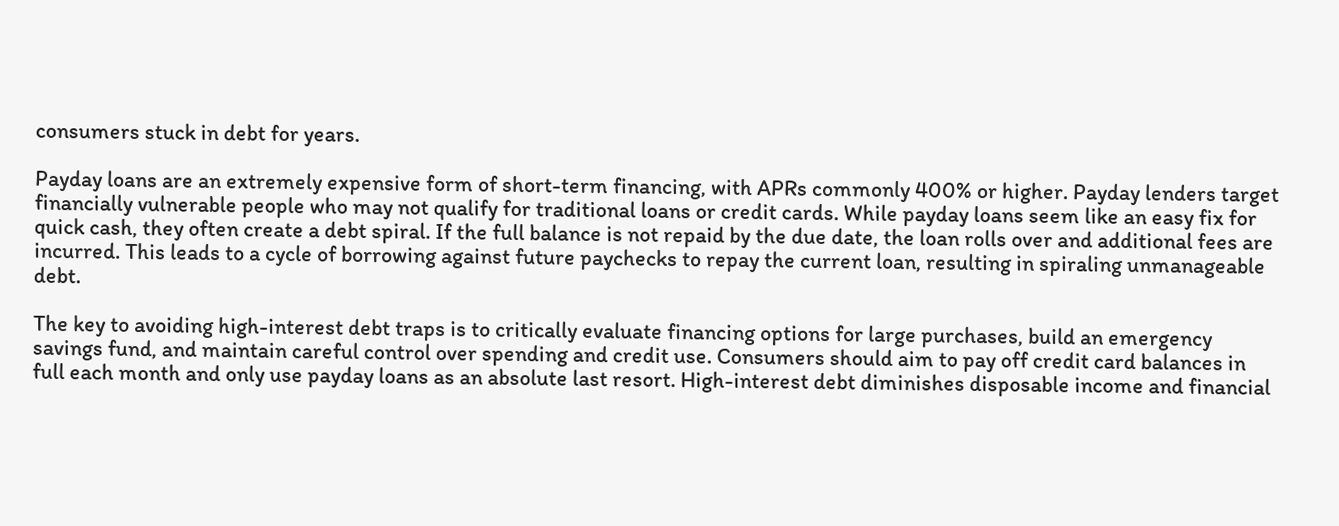consumers stuck in debt for years.

Payday loans are an extremely expensive form of short-term financing, with APRs commonly 400% or higher. Payday lenders target financially vulnerable people who may not qualify for traditional loans or credit cards. While payday loans seem like an easy fix for quick cash, they often create a debt spiral. If the full balance is not repaid by the due date, the loan rolls over and additional fees are incurred. This leads to a cycle of borrowing against future paychecks to repay the current loan, resulting in spiraling unmanageable debt.

The key to avoiding high-interest debt traps is to critically evaluate financing options for large purchases, build an emergency savings fund, and maintain careful control over spending and credit use. Consumers should aim to pay off credit card balances in full each month and only use payday loans as an absolute last resort. High-interest debt diminishes disposable income and financial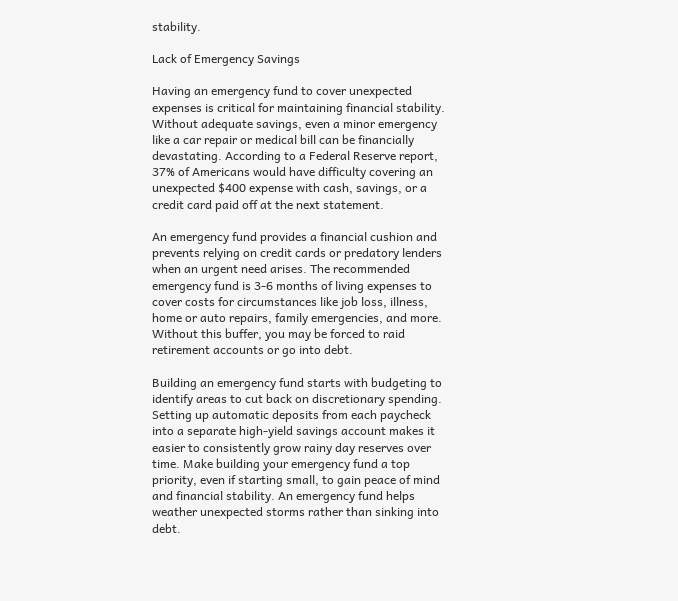stability.

Lack of Emergency Savings

Having an emergency fund to cover unexpected expenses is critical for maintaining financial stability. Without adequate savings, even a minor emergency like a car repair or medical bill can be financially devastating. According to a Federal Reserve report, 37% of Americans would have difficulty covering an unexpected $400 expense with cash, savings, or a credit card paid off at the next statement.

An emergency fund provides a financial cushion and prevents relying on credit cards or predatory lenders when an urgent need arises. The recommended emergency fund is 3-6 months of living expenses to cover costs for circumstances like job loss, illness, home or auto repairs, family emergencies, and more. Without this buffer, you may be forced to raid retirement accounts or go into debt.

Building an emergency fund starts with budgeting to identify areas to cut back on discretionary spending. Setting up automatic deposits from each paycheck into a separate high-yield savings account makes it easier to consistently grow rainy day reserves over time. Make building your emergency fund a top priority, even if starting small, to gain peace of mind and financial stability. An emergency fund helps weather unexpected storms rather than sinking into debt.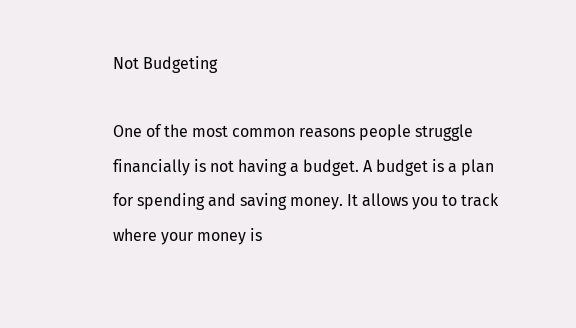Not Budgeting

One of the most common reasons people struggle financially is not having a budget. A budget is a plan for spending and saving money. It allows you to track where your money is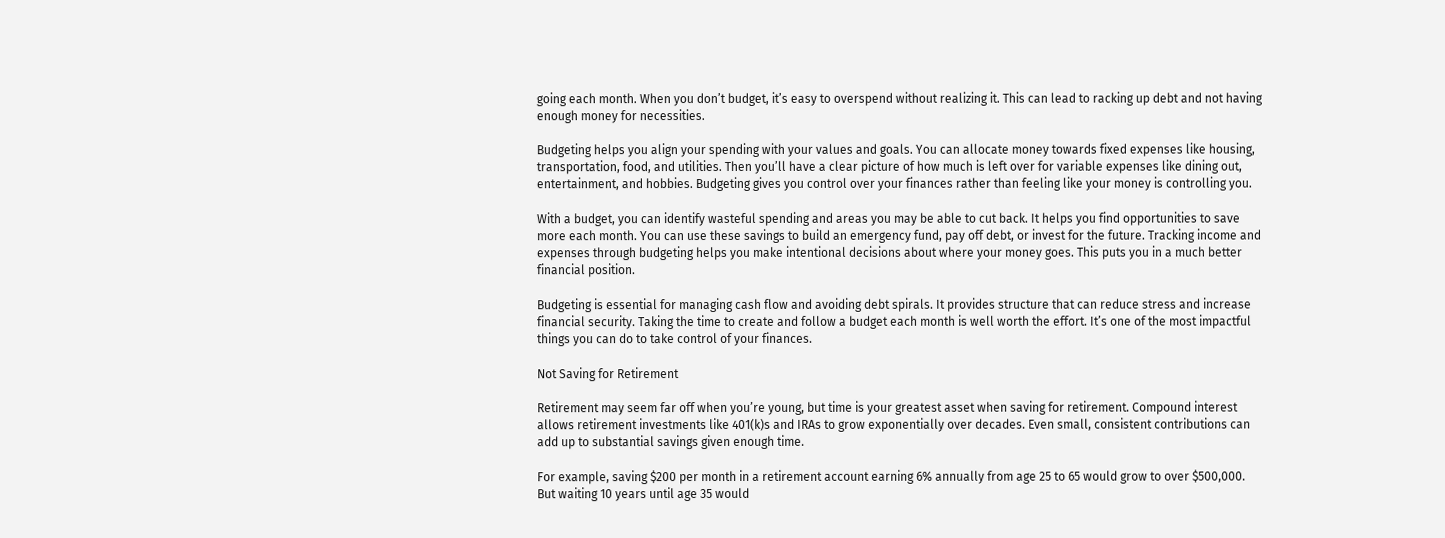going each month. When you don’t budget, it’s easy to overspend without realizing it. This can lead to racking up debt and not having enough money for necessities.

Budgeting helps you align your spending with your values and goals. You can allocate money towards fixed expenses like housing, transportation, food, and utilities. Then you’ll have a clear picture of how much is left over for variable expenses like dining out, entertainment, and hobbies. Budgeting gives you control over your finances rather than feeling like your money is controlling you.

With a budget, you can identify wasteful spending and areas you may be able to cut back. It helps you find opportunities to save more each month. You can use these savings to build an emergency fund, pay off debt, or invest for the future. Tracking income and expenses through budgeting helps you make intentional decisions about where your money goes. This puts you in a much better financial position.

Budgeting is essential for managing cash flow and avoiding debt spirals. It provides structure that can reduce stress and increase financial security. Taking the time to create and follow a budget each month is well worth the effort. It’s one of the most impactful things you can do to take control of your finances.

Not Saving for Retirement

Retirement may seem far off when you’re young, but time is your greatest asset when saving for retirement. Compound interest allows retirement investments like 401(k)s and IRAs to grow exponentially over decades. Even small, consistent contributions can add up to substantial savings given enough time.

For example, saving $200 per month in a retirement account earning 6% annually from age 25 to 65 would grow to over $500,000. But waiting 10 years until age 35 would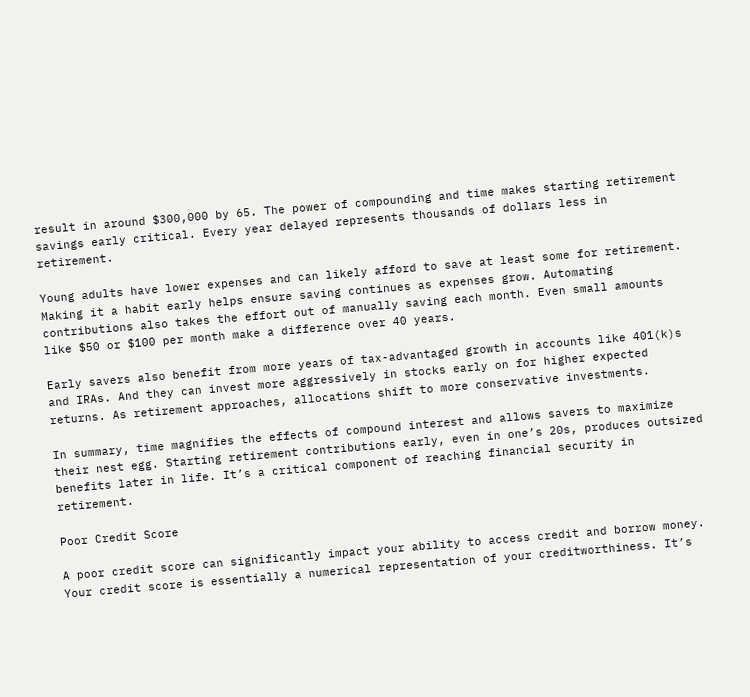result in around $300,000 by 65. The power of compounding and time makes starting retirement savings early critical. Every year delayed represents thousands of dollars less in retirement.

Young adults have lower expenses and can likely afford to save at least some for retirement. Making it a habit early helps ensure saving continues as expenses grow. Automating contributions also takes the effort out of manually saving each month. Even small amounts like $50 or $100 per month make a difference over 40 years.

Early savers also benefit from more years of tax-advantaged growth in accounts like 401(k)s and IRAs. And they can invest more aggressively in stocks early on for higher expected returns. As retirement approaches, allocations shift to more conservative investments.

In summary, time magnifies the effects of compound interest and allows savers to maximize their nest egg. Starting retirement contributions early, even in one’s 20s, produces outsized benefits later in life. It’s a critical component of reaching financial security in retirement.

Poor Credit Score

A poor credit score can significantly impact your ability to access credit and borrow money. Your credit score is essentially a numerical representation of your creditworthiness. It’s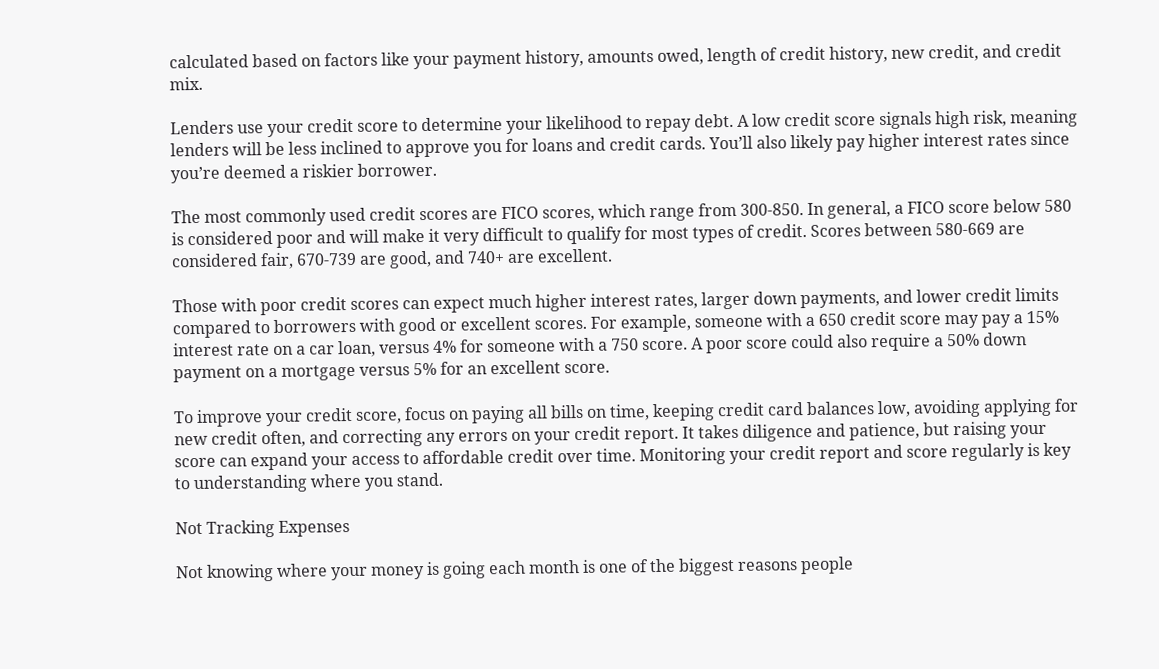calculated based on factors like your payment history, amounts owed, length of credit history, new credit, and credit mix.

Lenders use your credit score to determine your likelihood to repay debt. A low credit score signals high risk, meaning lenders will be less inclined to approve you for loans and credit cards. You’ll also likely pay higher interest rates since you’re deemed a riskier borrower.

The most commonly used credit scores are FICO scores, which range from 300-850. In general, a FICO score below 580 is considered poor and will make it very difficult to qualify for most types of credit. Scores between 580-669 are considered fair, 670-739 are good, and 740+ are excellent.

Those with poor credit scores can expect much higher interest rates, larger down payments, and lower credit limits compared to borrowers with good or excellent scores. For example, someone with a 650 credit score may pay a 15% interest rate on a car loan, versus 4% for someone with a 750 score. A poor score could also require a 50% down payment on a mortgage versus 5% for an excellent score.

To improve your credit score, focus on paying all bills on time, keeping credit card balances low, avoiding applying for new credit often, and correcting any errors on your credit report. It takes diligence and patience, but raising your score can expand your access to affordable credit over time. Monitoring your credit report and score regularly is key to understanding where you stand.

Not Tracking Expenses

Not knowing where your money is going each month is one of the biggest reasons people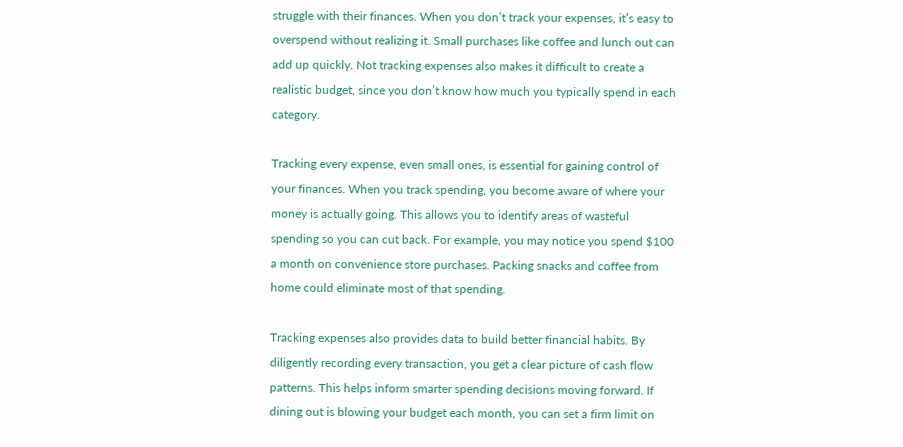struggle with their finances. When you don’t track your expenses, it’s easy to overspend without realizing it. Small purchases like coffee and lunch out can add up quickly. Not tracking expenses also makes it difficult to create a realistic budget, since you don’t know how much you typically spend in each category.

Tracking every expense, even small ones, is essential for gaining control of your finances. When you track spending, you become aware of where your money is actually going. This allows you to identify areas of wasteful spending so you can cut back. For example, you may notice you spend $100 a month on convenience store purchases. Packing snacks and coffee from home could eliminate most of that spending.

Tracking expenses also provides data to build better financial habits. By diligently recording every transaction, you get a clear picture of cash flow patterns. This helps inform smarter spending decisions moving forward. If dining out is blowing your budget each month, you can set a firm limit on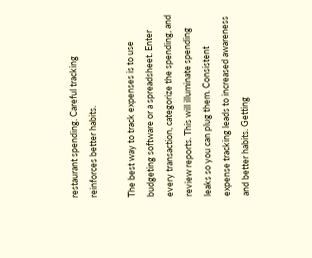restaurant spending. Careful tracking reinforces better habits.

The best way to track expenses is to use budgeting software or a spreadsheet. Enter every transaction, categorize the spending, and review reports. This will illuminate spending leaks so you can plug them. Consistent expense tracking leads to increased awareness and better habits. Getting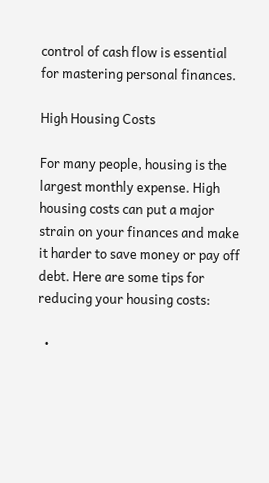control of cash flow is essential for mastering personal finances.

High Housing Costs

For many people, housing is the largest monthly expense. High housing costs can put a major strain on your finances and make it harder to save money or pay off debt. Here are some tips for reducing your housing costs:

  •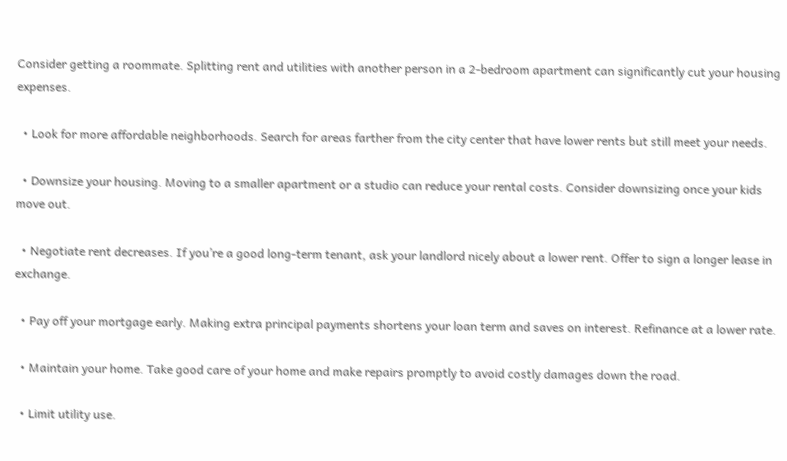Consider getting a roommate. Splitting rent and utilities with another person in a 2-bedroom apartment can significantly cut your housing expenses.

  • Look for more affordable neighborhoods. Search for areas farther from the city center that have lower rents but still meet your needs.

  • Downsize your housing. Moving to a smaller apartment or a studio can reduce your rental costs. Consider downsizing once your kids move out.

  • Negotiate rent decreases. If you’re a good long-term tenant, ask your landlord nicely about a lower rent. Offer to sign a longer lease in exchange.

  • Pay off your mortgage early. Making extra principal payments shortens your loan term and saves on interest. Refinance at a lower rate.

  • Maintain your home. Take good care of your home and make repairs promptly to avoid costly damages down the road.

  • Limit utility use.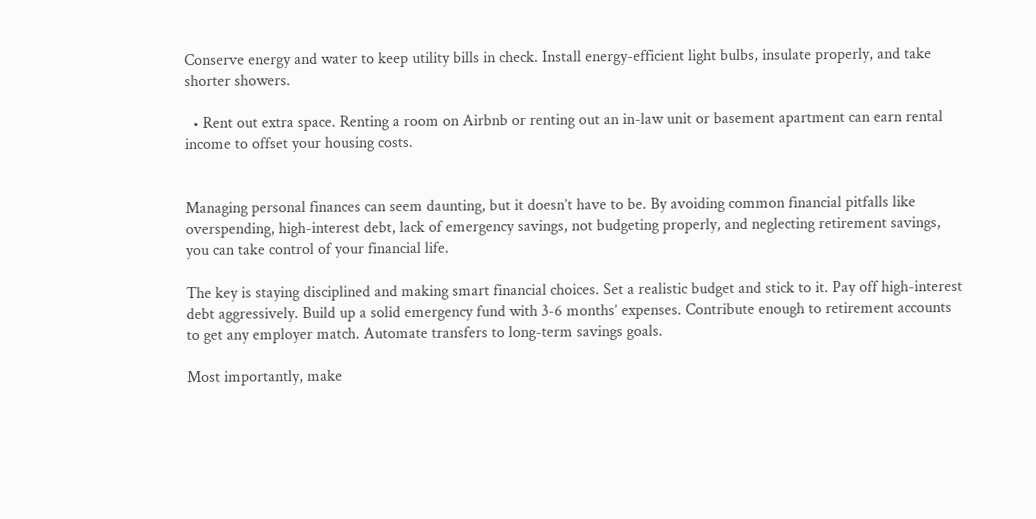Conserve energy and water to keep utility bills in check. Install energy-efficient light bulbs, insulate properly, and take shorter showers.

  • Rent out extra space. Renting a room on Airbnb or renting out an in-law unit or basement apartment can earn rental income to offset your housing costs.


Managing personal finances can seem daunting, but it doesn’t have to be. By avoiding common financial pitfalls like overspending, high-interest debt, lack of emergency savings, not budgeting properly, and neglecting retirement savings, you can take control of your financial life.

The key is staying disciplined and making smart financial choices. Set a realistic budget and stick to it. Pay off high-interest debt aggressively. Build up a solid emergency fund with 3-6 months’ expenses. Contribute enough to retirement accounts to get any employer match. Automate transfers to long-term savings goals.

Most importantly, make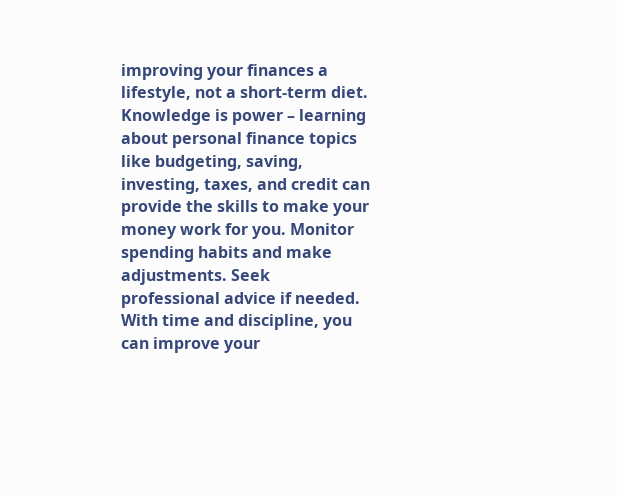improving your finances a lifestyle, not a short-term diet. Knowledge is power – learning about personal finance topics like budgeting, saving, investing, taxes, and credit can provide the skills to make your money work for you. Monitor spending habits and make adjustments. Seek professional advice if needed. With time and discipline, you can improve your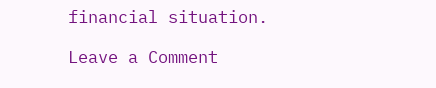financial situation.

Leave a Comment